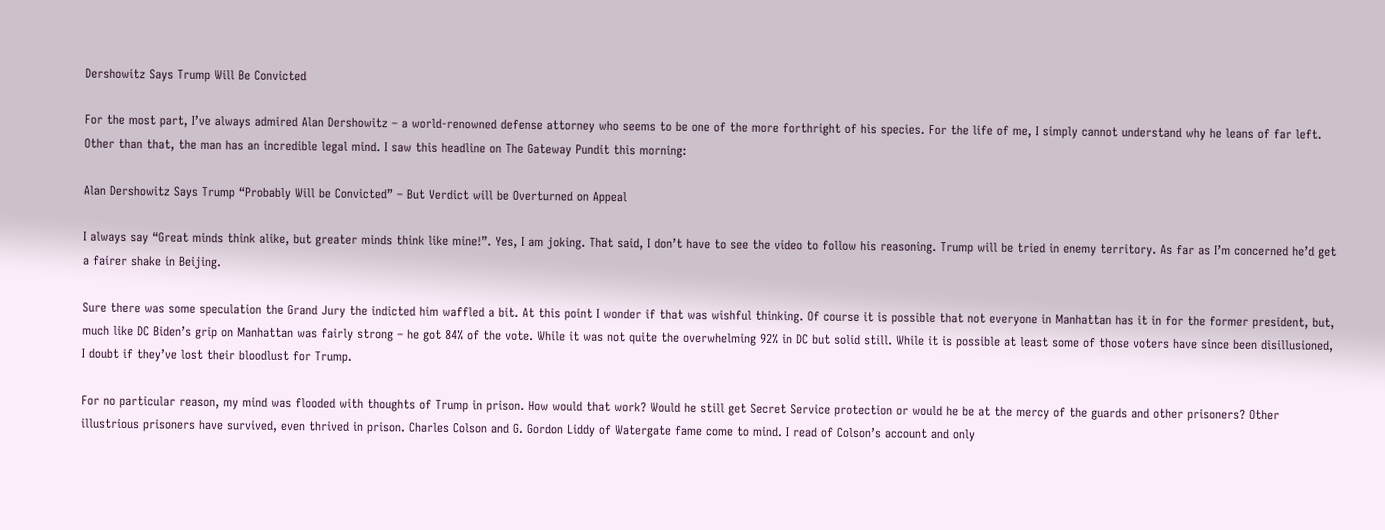Dershowitz Says Trump Will Be Convicted

For the most part, I’ve always admired Alan Dershowitz – a world-renowned defense attorney who seems to be one of the more forthright of his species. For the life of me, I simply cannot understand why he leans of far left. Other than that, the man has an incredible legal mind. I saw this headline on The Gateway Pundit this morning:

Alan Dershowitz Says Trump “Probably Will be Convicted” – But Verdict will be Overturned on Appeal

I always say “Great minds think alike, but greater minds think like mine!”. Yes, I am joking. That said, I don’t have to see the video to follow his reasoning. Trump will be tried in enemy territory. As far as I’m concerned he’d get a fairer shake in Beijing.

Sure there was some speculation the Grand Jury the indicted him waffled a bit. At this point I wonder if that was wishful thinking. Of course it is possible that not everyone in Manhattan has it in for the former president, but, much like DC Biden’s grip on Manhattan was fairly strong – he got 84% of the vote. While it was not quite the overwhelming 92% in DC but solid still. While it is possible at least some of those voters have since been disillusioned, I doubt if they’ve lost their bloodlust for Trump.

For no particular reason, my mind was flooded with thoughts of Trump in prison. How would that work? Would he still get Secret Service protection or would he be at the mercy of the guards and other prisoners? Other illustrious prisoners have survived, even thrived in prison. Charles Colson and G. Gordon Liddy of Watergate fame come to mind. I read of Colson’s account and only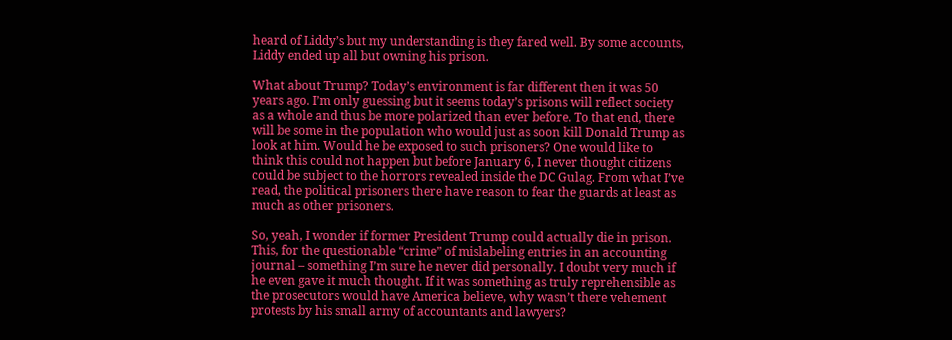heard of Liddy’s but my understanding is they fared well. By some accounts, Liddy ended up all but owning his prison.

What about Trump? Today’s environment is far different then it was 50 years ago. I’m only guessing but it seems today’s prisons will reflect society as a whole and thus be more polarized than ever before. To that end, there will be some in the population who would just as soon kill Donald Trump as look at him. Would he be exposed to such prisoners? One would like to think this could not happen but before January 6, I never thought citizens could be subject to the horrors revealed inside the DC Gulag. From what I’ve read, the political prisoners there have reason to fear the guards at least as much as other prisoners.

So, yeah, I wonder if former President Trump could actually die in prison. This, for the questionable “crime” of mislabeling entries in an accounting journal – something I’m sure he never did personally. I doubt very much if he even gave it much thought. If it was something as truly reprehensible as the prosecutors would have America believe, why wasn’t there vehement protests by his small army of accountants and lawyers?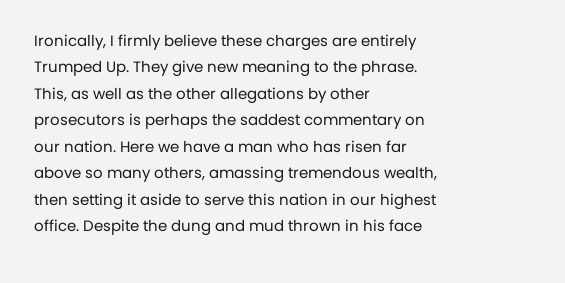Ironically, I firmly believe these charges are entirely Trumped Up. They give new meaning to the phrase. This, as well as the other allegations by other prosecutors is perhaps the saddest commentary on our nation. Here we have a man who has risen far above so many others, amassing tremendous wealth, then setting it aside to serve this nation in our highest office. Despite the dung and mud thrown in his face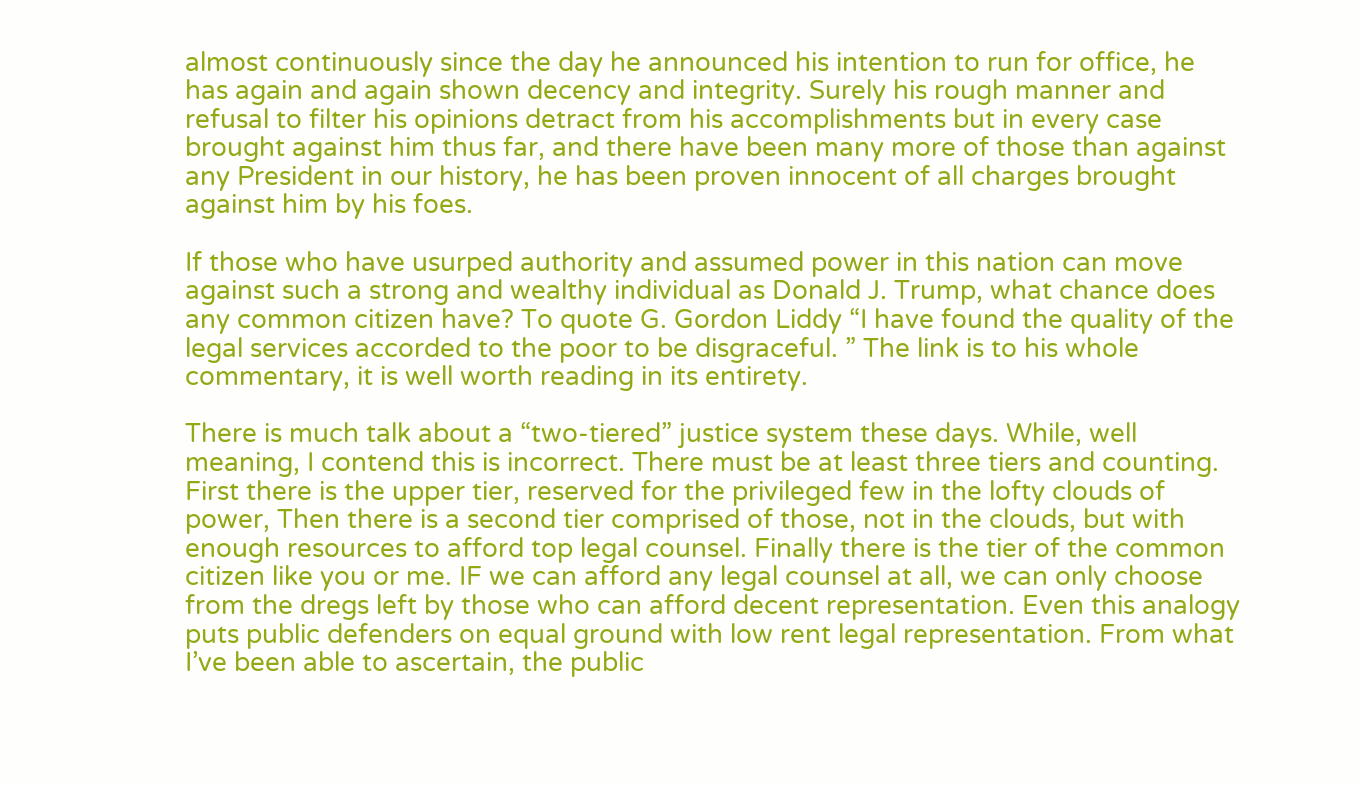almost continuously since the day he announced his intention to run for office, he has again and again shown decency and integrity. Surely his rough manner and refusal to filter his opinions detract from his accomplishments but in every case brought against him thus far, and there have been many more of those than against any President in our history, he has been proven innocent of all charges brought against him by his foes.

If those who have usurped authority and assumed power in this nation can move against such a strong and wealthy individual as Donald J. Trump, what chance does any common citizen have? To quote G. Gordon Liddy “I have found the quality of the legal services accorded to the poor to be disgraceful. ” The link is to his whole commentary, it is well worth reading in its entirety.

There is much talk about a “two-tiered” justice system these days. While, well meaning, I contend this is incorrect. There must be at least three tiers and counting. First there is the upper tier, reserved for the privileged few in the lofty clouds of power, Then there is a second tier comprised of those, not in the clouds, but with enough resources to afford top legal counsel. Finally there is the tier of the common citizen like you or me. IF we can afford any legal counsel at all, we can only choose from the dregs left by those who can afford decent representation. Even this analogy puts public defenders on equal ground with low rent legal representation. From what I’ve been able to ascertain, the public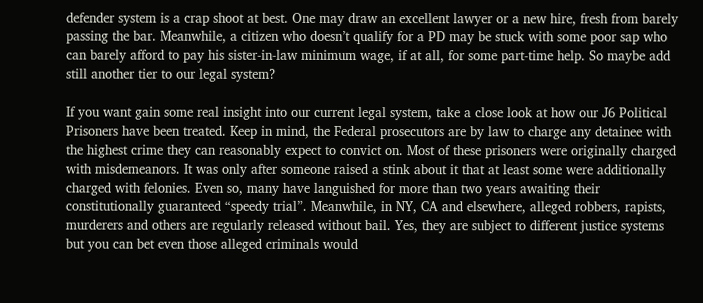defender system is a crap shoot at best. One may draw an excellent lawyer or a new hire, fresh from barely passing the bar. Meanwhile, a citizen who doesn’t qualify for a PD may be stuck with some poor sap who can barely afford to pay his sister-in-law minimum wage, if at all, for some part-time help. So maybe add still another tier to our legal system?

If you want gain some real insight into our current legal system, take a close look at how our J6 Political Prisoners have been treated. Keep in mind, the Federal prosecutors are by law to charge any detainee with the highest crime they can reasonably expect to convict on. Most of these prisoners were originally charged with misdemeanors. It was only after someone raised a stink about it that at least some were additionally charged with felonies. Even so, many have languished for more than two years awaiting their constitutionally guaranteed “speedy trial”. Meanwhile, in NY, CA and elsewhere, alleged robbers, rapists, murderers and others are regularly released without bail. Yes, they are subject to different justice systems but you can bet even those alleged criminals would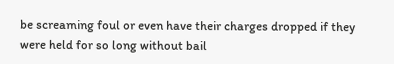be screaming foul or even have their charges dropped if they were held for so long without bail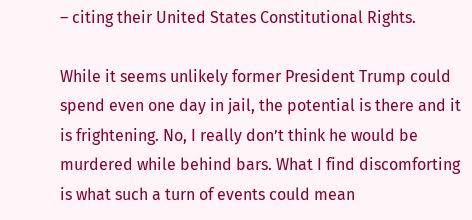– citing their United States Constitutional Rights.

While it seems unlikely former President Trump could spend even one day in jail, the potential is there and it is frightening. No, I really don’t think he would be murdered while behind bars. What I find discomforting is what such a turn of events could mean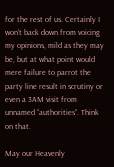for the rest of us. Certainly I won’t back down from voicing my opinions, mild as they may be, but at what point would mere failure to parrot the party line result in scrutiny or even a 3AM visit from unnamed “authorities”. Think on that.

May our Heavenly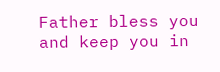Father bless you and keep you in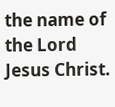the name of the Lord Jesus Christ.